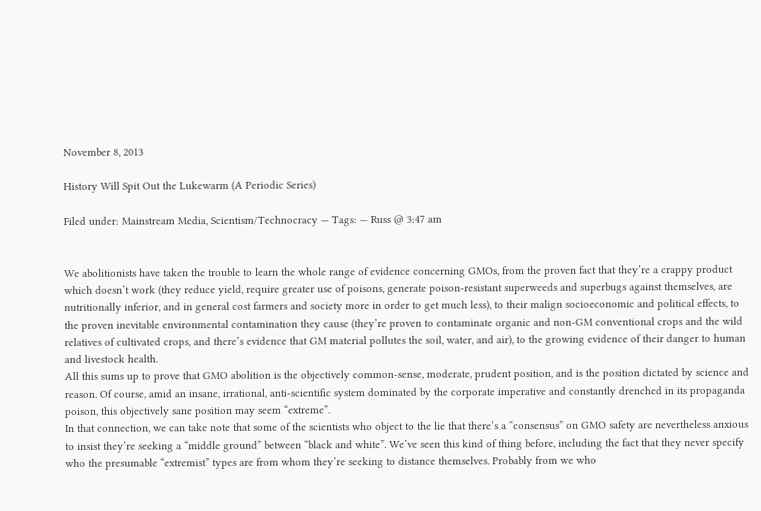November 8, 2013

History Will Spit Out the Lukewarm (A Periodic Series)

Filed under: Mainstream Media, Scientism/Technocracy — Tags: — Russ @ 3:47 am


We abolitionists have taken the trouble to learn the whole range of evidence concerning GMOs, from the proven fact that they’re a crappy product which doesn’t work (they reduce yield, require greater use of poisons, generate poison-resistant superweeds and superbugs against themselves, are nutritionally inferior, and in general cost farmers and society more in order to get much less), to their malign socioeconomic and political effects, to the proven inevitable environmental contamination they cause (they’re proven to contaminate organic and non-GM conventional crops and the wild relatives of cultivated crops, and there’s evidence that GM material pollutes the soil, water, and air), to the growing evidence of their danger to human and livestock health.
All this sums up to prove that GMO abolition is the objectively common-sense, moderate, prudent position, and is the position dictated by science and reason. Of course, amid an insane, irrational, anti-scientific system dominated by the corporate imperative and constantly drenched in its propaganda poison, this objectively sane position may seem “extreme”.
In that connection, we can take note that some of the scientists who object to the lie that there’s a “consensus” on GMO safety are nevertheless anxious to insist they’re seeking a “middle ground” between “black and white”. We’ve seen this kind of thing before, including the fact that they never specify who the presumable “extremist” types are from whom they’re seeking to distance themselves. Probably from we who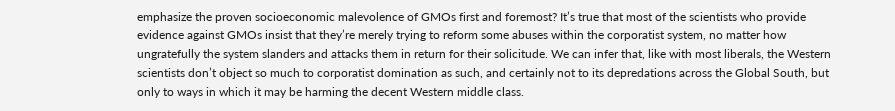emphasize the proven socioeconomic malevolence of GMOs first and foremost? It’s true that most of the scientists who provide evidence against GMOs insist that they’re merely trying to reform some abuses within the corporatist system, no matter how ungratefully the system slanders and attacks them in return for their solicitude. We can infer that, like with most liberals, the Western scientists don’t object so much to corporatist domination as such, and certainly not to its depredations across the Global South, but only to ways in which it may be harming the decent Western middle class.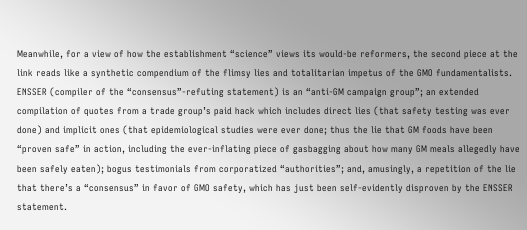Meanwhile, for a view of how the establishment “science” views its would-be reformers, the second piece at the link reads like a synthetic compendium of the flimsy lies and totalitarian impetus of the GMO fundamentalists. ENSSER (compiler of the “consensus”-refuting statement) is an “anti-GM campaign group”; an extended compilation of quotes from a trade group’s paid hack which includes direct lies (that safety testing was ever done) and implicit ones (that epidemiological studies were ever done; thus the lie that GM foods have been “proven safe” in action, including the ever-inflating piece of gasbagging about how many GM meals allegedly have been safely eaten); bogus testimonials from corporatized “authorities”; and, amusingly, a repetition of the lie that there’s a “consensus” in favor of GMO safety, which has just been self-evidently disproven by the ENSSER statement.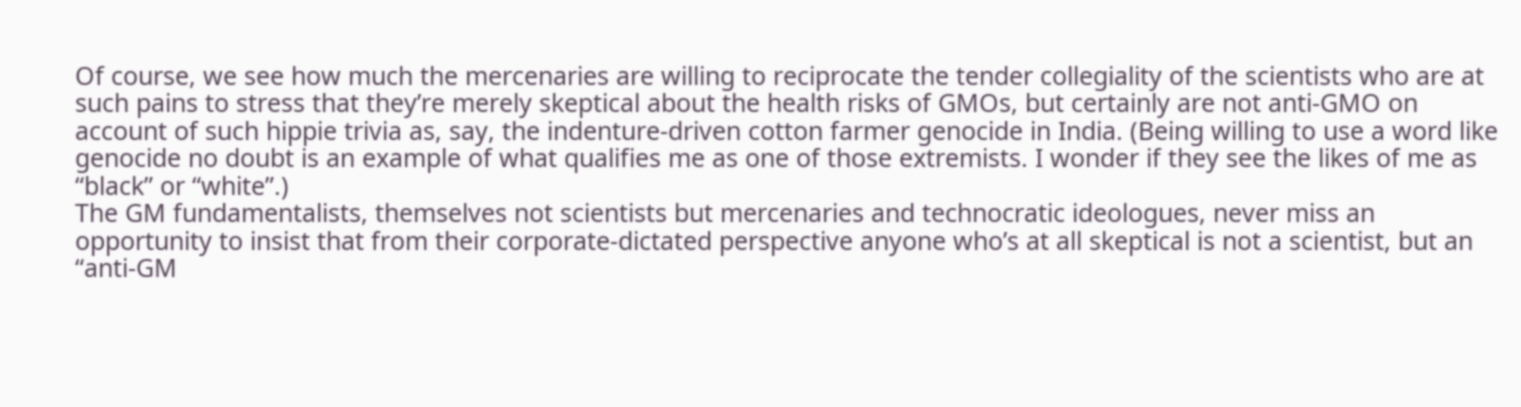Of course, we see how much the mercenaries are willing to reciprocate the tender collegiality of the scientists who are at such pains to stress that they’re merely skeptical about the health risks of GMOs, but certainly are not anti-GMO on account of such hippie trivia as, say, the indenture-driven cotton farmer genocide in India. (Being willing to use a word like genocide no doubt is an example of what qualifies me as one of those extremists. I wonder if they see the likes of me as “black” or “white”.)
The GM fundamentalists, themselves not scientists but mercenaries and technocratic ideologues, never miss an opportunity to insist that from their corporate-dictated perspective anyone who’s at all skeptical is not a scientist, but an “anti-GM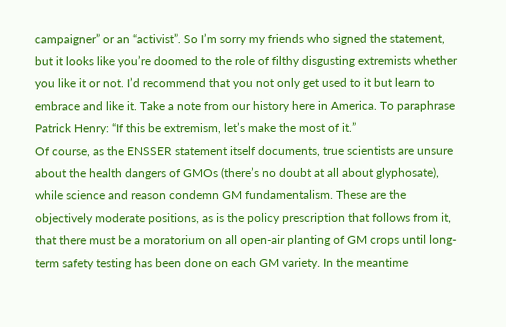campaigner” or an “activist”. So I’m sorry my friends who signed the statement, but it looks like you’re doomed to the role of filthy disgusting extremists whether you like it or not. I’d recommend that you not only get used to it but learn to embrace and like it. Take a note from our history here in America. To paraphrase Patrick Henry: “If this be extremism, let’s make the most of it.”
Of course, as the ENSSER statement itself documents, true scientists are unsure about the health dangers of GMOs (there’s no doubt at all about glyphosate), while science and reason condemn GM fundamentalism. These are the objectively moderate positions, as is the policy prescription that follows from it, that there must be a moratorium on all open-air planting of GM crops until long-term safety testing has been done on each GM variety. In the meantime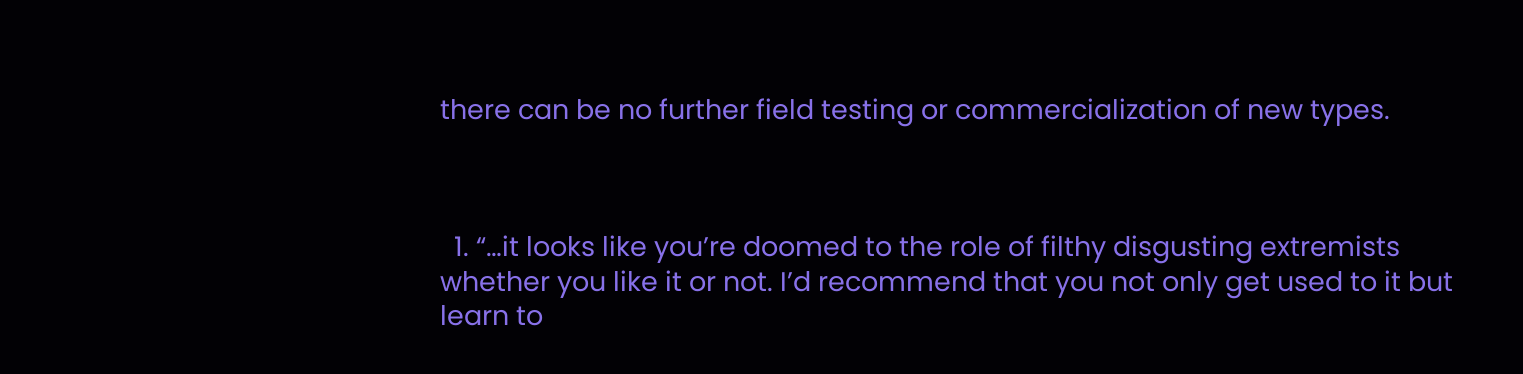there can be no further field testing or commercialization of new types.



  1. “…it looks like you’re doomed to the role of filthy disgusting extremists whether you like it or not. I’d recommend that you not only get used to it but learn to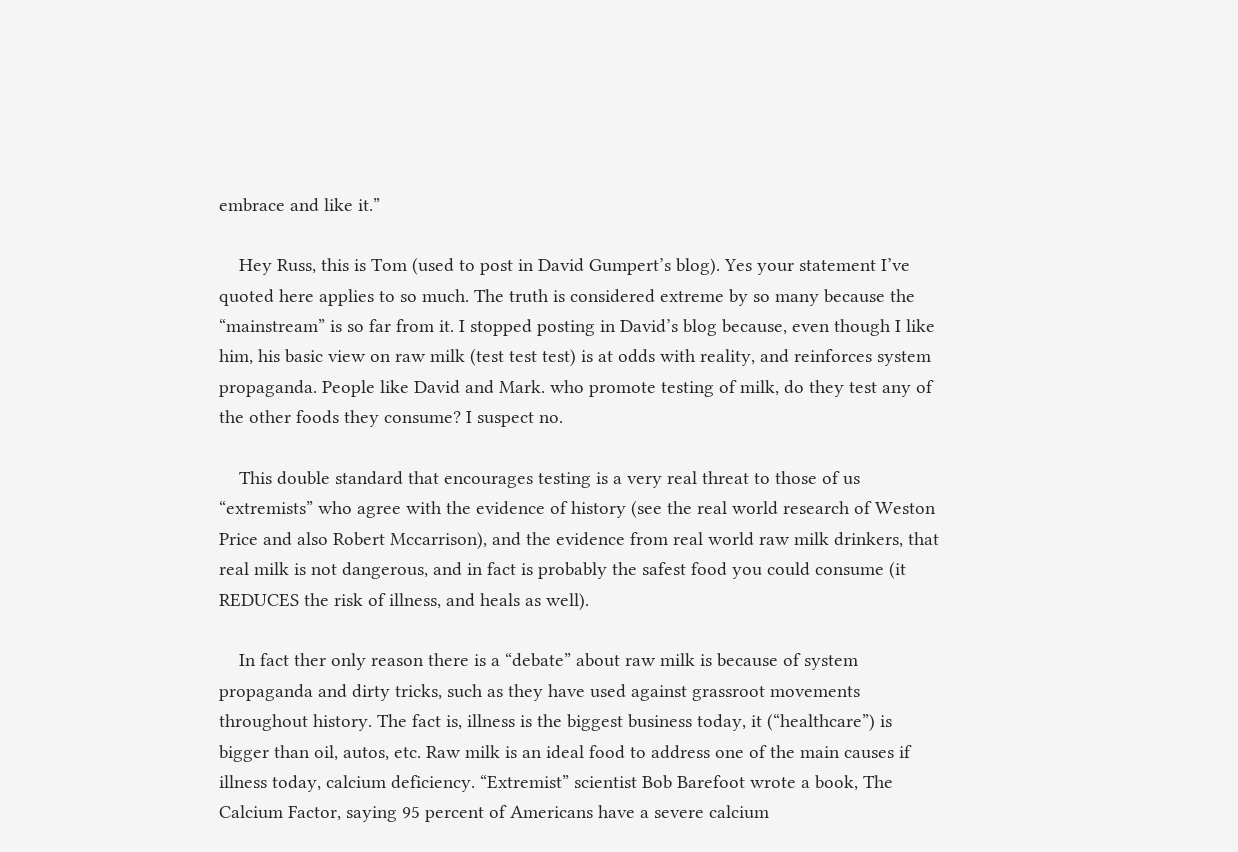embrace and like it.”

    Hey Russ, this is Tom (used to post in David Gumpert’s blog). Yes your statement I’ve quoted here applies to so much. The truth is considered extreme by so many because the “mainstream” is so far from it. I stopped posting in David’s blog because, even though I like him, his basic view on raw milk (test test test) is at odds with reality, and reinforces system propaganda. People like David and Mark. who promote testing of milk, do they test any of the other foods they consume? I suspect no.

    This double standard that encourages testing is a very real threat to those of us “extremists” who agree with the evidence of history (see the real world research of Weston Price and also Robert Mccarrison), and the evidence from real world raw milk drinkers, that real milk is not dangerous, and in fact is probably the safest food you could consume (it REDUCES the risk of illness, and heals as well).

    In fact ther only reason there is a “debate” about raw milk is because of system propaganda and dirty tricks, such as they have used against grassroot movements throughout history. The fact is, illness is the biggest business today, it (“healthcare”) is bigger than oil, autos, etc. Raw milk is an ideal food to address one of the main causes if illness today, calcium deficiency. “Extremist” scientist Bob Barefoot wrote a book, The Calcium Factor, saying 95 percent of Americans have a severe calcium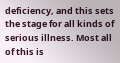deficiency, and this sets the stage for all kinds of serious illness. Most all of this is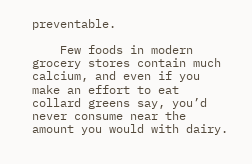preventable.

    Few foods in modern grocery stores contain much calcium, and even if you make an effort to eat collard greens say, you’d never consume near the amount you would with dairy.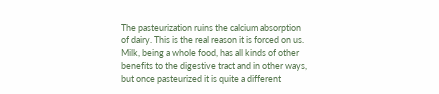The pasteurization ruins the calcium absorption of dairy. This is the real reason it is forced on us. Milk, being a whole food, has all kinds of other benefits to the digestive tract and in other ways, but once pasteurized it is quite a different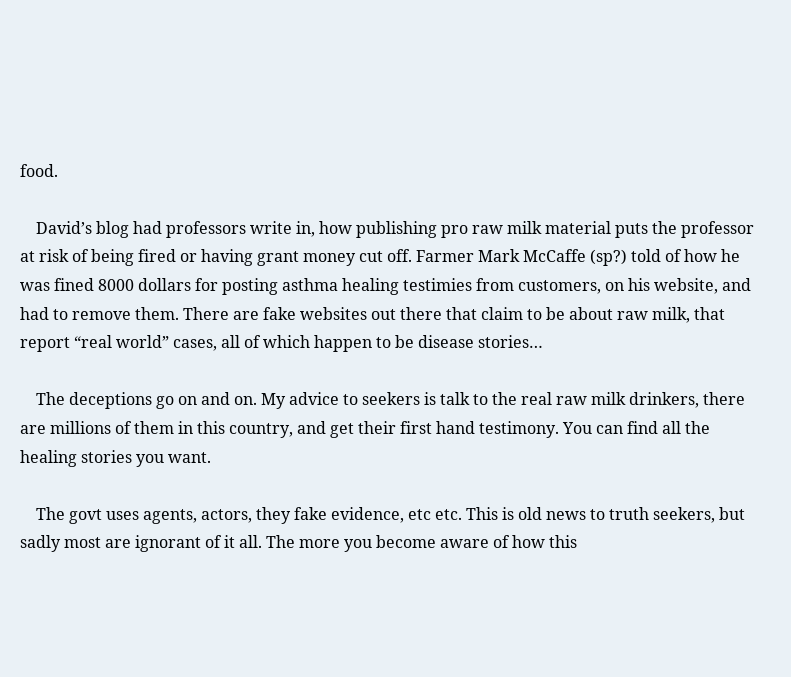food.

    David’s blog had professors write in, how publishing pro raw milk material puts the professor at risk of being fired or having grant money cut off. Farmer Mark McCaffe (sp?) told of how he was fined 8000 dollars for posting asthma healing testimies from customers, on his website, and had to remove them. There are fake websites out there that claim to be about raw milk, that report “real world” cases, all of which happen to be disease stories…

    The deceptions go on and on. My advice to seekers is talk to the real raw milk drinkers, there are millions of them in this country, and get their first hand testimony. You can find all the healing stories you want.

    The govt uses agents, actors, they fake evidence, etc etc. This is old news to truth seekers, but sadly most are ignorant of it all. The more you become aware of how this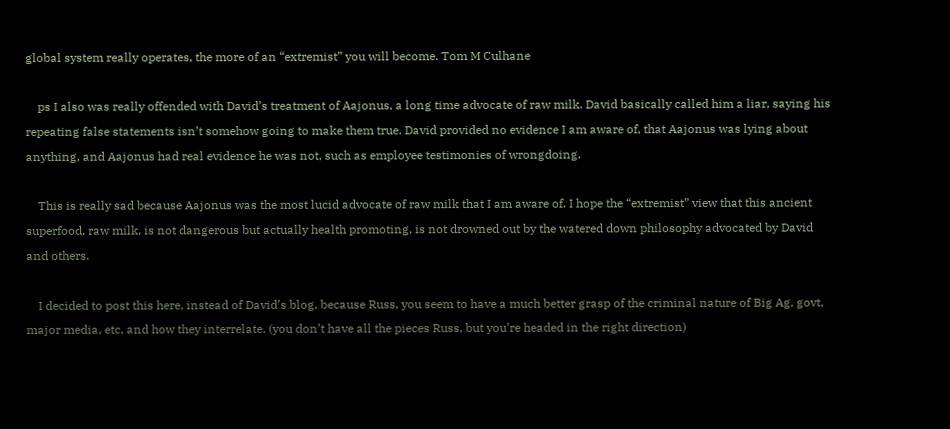global system really operates, the more of an “extremist” you will become. Tom M Culhane

    ps I also was really offended with David’s treatment of Aajonus, a long time advocate of raw milk. David basically called him a liar, saying his repeating false statements isn’t somehow going to make them true. David provided no evidence I am aware of, that Aajonus was lying about anything, and Aajonus had real evidence he was not, such as employee testimonies of wrongdoing.

    This is really sad because Aajonus was the most lucid advocate of raw milk that I am aware of. I hope the “extremist” view that this ancient superfood, raw milk, is not dangerous but actually health promoting, is not drowned out by the watered down philosophy advocated by David and others.

    I decided to post this here, instead of David’s blog, because Russ, you seem to have a much better grasp of the criminal nature of Big Ag, govt, major media, etc, and how they interrelate. (you don’t have all the pieces Russ, but you’re headed in the right direction)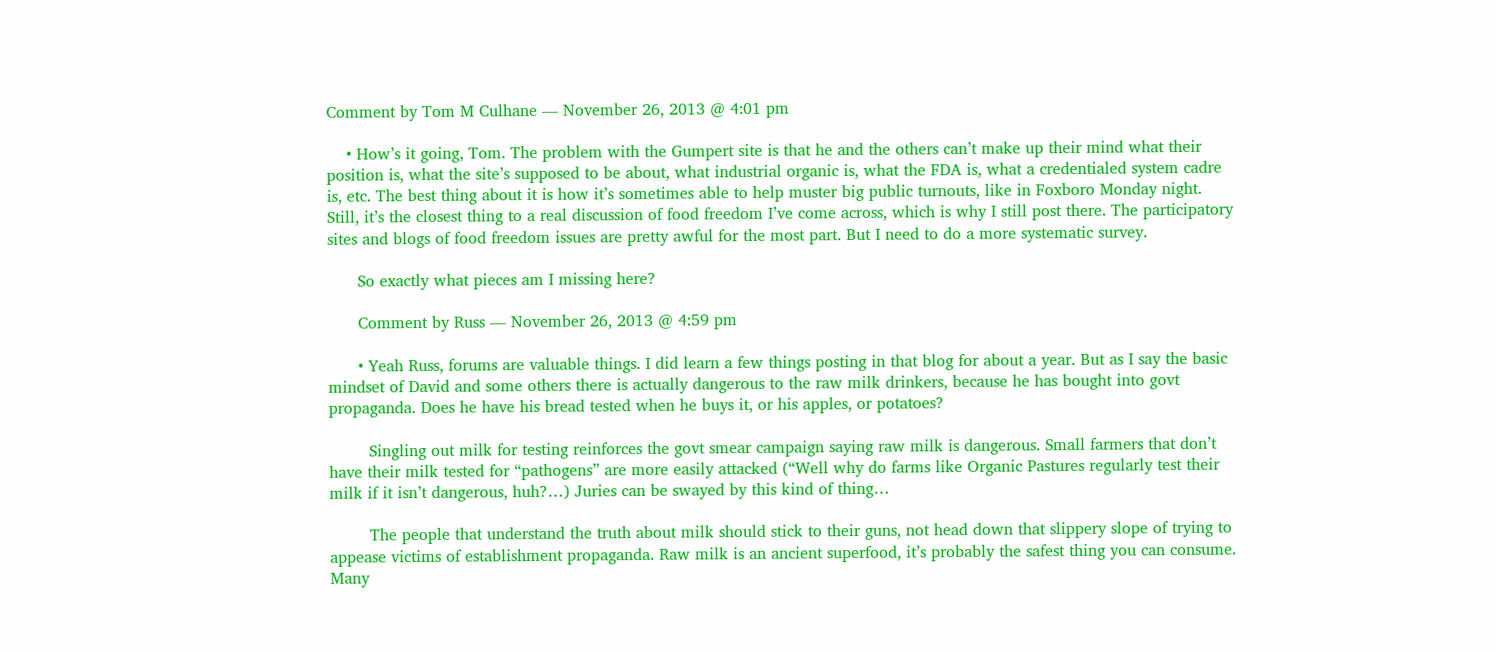Comment by Tom M Culhane — November 26, 2013 @ 4:01 pm

    • How’s it going, Tom. The problem with the Gumpert site is that he and the others can’t make up their mind what their position is, what the site’s supposed to be about, what industrial organic is, what the FDA is, what a credentialed system cadre is, etc. The best thing about it is how it’s sometimes able to help muster big public turnouts, like in Foxboro Monday night. Still, it’s the closest thing to a real discussion of food freedom I’ve come across, which is why I still post there. The participatory sites and blogs of food freedom issues are pretty awful for the most part. But I need to do a more systematic survey.

      So exactly what pieces am I missing here?

      Comment by Russ — November 26, 2013 @ 4:59 pm

      • Yeah Russ, forums are valuable things. I did learn a few things posting in that blog for about a year. But as I say the basic mindset of David and some others there is actually dangerous to the raw milk drinkers, because he has bought into govt propaganda. Does he have his bread tested when he buys it, or his apples, or potatoes?

        Singling out milk for testing reinforces the govt smear campaign saying raw milk is dangerous. Small farmers that don’t have their milk tested for “pathogens” are more easily attacked (“Well why do farms like Organic Pastures regularly test their milk if it isn’t dangerous, huh?…) Juries can be swayed by this kind of thing…

        The people that understand the truth about milk should stick to their guns, not head down that slippery slope of trying to appease victims of establishment propaganda. Raw milk is an ancient superfood, it’s probably the safest thing you can consume. Many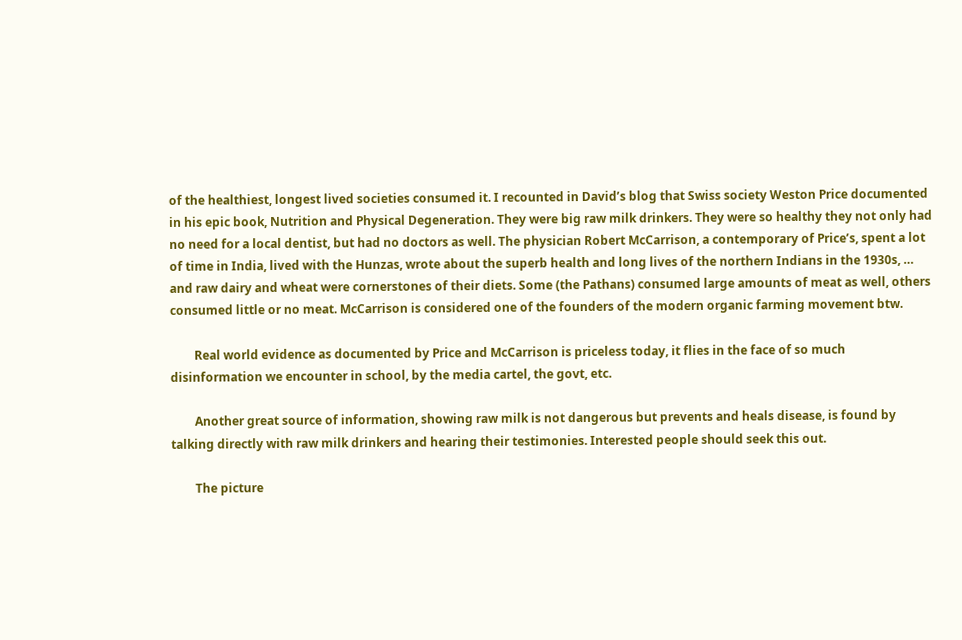of the healthiest, longest lived societies consumed it. I recounted in David’s blog that Swiss society Weston Price documented in his epic book, Nutrition and Physical Degeneration. They were big raw milk drinkers. They were so healthy they not only had no need for a local dentist, but had no doctors as well. The physician Robert McCarrison, a contemporary of Price’s, spent a lot of time in India, lived with the Hunzas, wrote about the superb health and long lives of the northern Indians in the 1930s, … and raw dairy and wheat were cornerstones of their diets. Some (the Pathans) consumed large amounts of meat as well, others consumed little or no meat. McCarrison is considered one of the founders of the modern organic farming movement btw.

        Real world evidence as documented by Price and McCarrison is priceless today, it flies in the face of so much disinformation we encounter in school, by the media cartel, the govt, etc.

        Another great source of information, showing raw milk is not dangerous but prevents and heals disease, is found by talking directly with raw milk drinkers and hearing their testimonies. Interested people should seek this out.

        The picture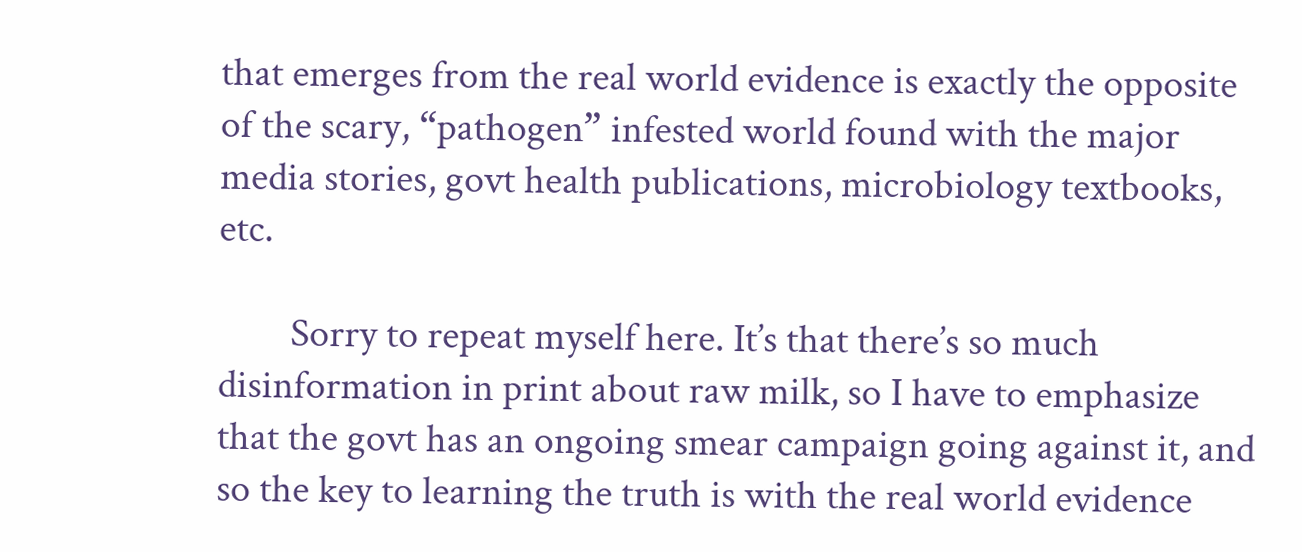that emerges from the real world evidence is exactly the opposite of the scary, “pathogen” infested world found with the major media stories, govt health publications, microbiology textbooks, etc.

        Sorry to repeat myself here. It’s that there’s so much disinformation in print about raw milk, so I have to emphasize that the govt has an ongoing smear campaign going against it, and so the key to learning the truth is with the real world evidence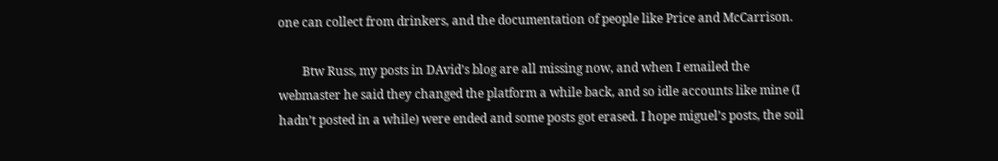one can collect from drinkers, and the documentation of people like Price and McCarrison.

        Btw Russ, my posts in DAvid’s blog are all missing now, and when I emailed the webmaster he said they changed the platform a while back, and so idle accounts like mine (I hadn’t posted in a while) were ended and some posts got erased. I hope miguel’s posts, the soil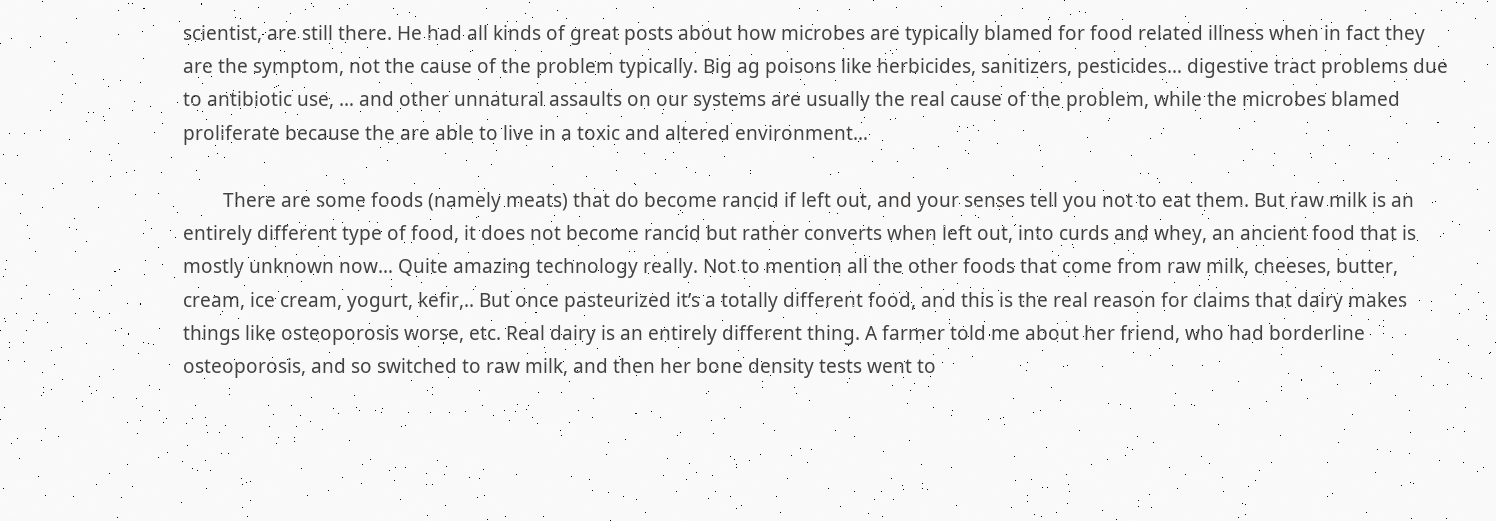scientist, are still there. He had all kinds of great posts about how microbes are typically blamed for food related illness when in fact they are the symptom, not the cause of the problem typically. Big ag poisons like herbicides, sanitizers, pesticides… digestive tract problems due to antibiotic use, … and other unnatural assaults on our systems are usually the real cause of the problem, while the microbes blamed proliferate because the are able to live in a toxic and altered environment…

        There are some foods (namely meats) that do become rancid if left out, and your senses tell you not to eat them. But raw milk is an entirely different type of food, it does not become rancid but rather converts when left out, into curds and whey, an ancient food that is mostly unknown now… Quite amazing technology really. Not to mention all the other foods that come from raw milk, cheeses, butter, cream, ice cream, yogurt, kefir,.. But once pasteurized it’s a totally different food, and this is the real reason for claims that dairy makes things like osteoporosis worse, etc. Real dairy is an entirely different thing. A farmer told me about her friend, who had borderline osteoporosis, and so switched to raw milk, and then her bone density tests went to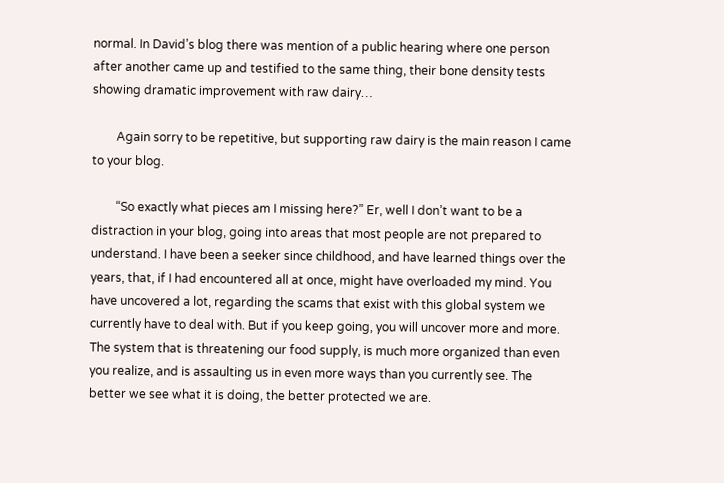normal. In David’s blog there was mention of a public hearing where one person after another came up and testified to the same thing, their bone density tests showing dramatic improvement with raw dairy…

        Again sorry to be repetitive, but supporting raw dairy is the main reason I came to your blog.

        “So exactly what pieces am I missing here?” Er, well I don’t want to be a distraction in your blog, going into areas that most people are not prepared to understand. I have been a seeker since childhood, and have learned things over the years, that, if I had encountered all at once, might have overloaded my mind. You have uncovered a lot, regarding the scams that exist with this global system we currently have to deal with. But if you keep going, you will uncover more and more. The system that is threatening our food supply, is much more organized than even you realize, and is assaulting us in even more ways than you currently see. The better we see what it is doing, the better protected we are.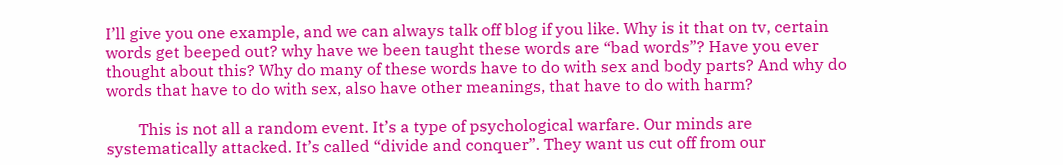I’ll give you one example, and we can always talk off blog if you like. Why is it that on tv, certain words get beeped out? why have we been taught these words are “bad words”? Have you ever thought about this? Why do many of these words have to do with sex and body parts? And why do words that have to do with sex, also have other meanings, that have to do with harm?

        This is not all a random event. It’s a type of psychological warfare. Our minds are systematically attacked. It’s called “divide and conquer”. They want us cut off from our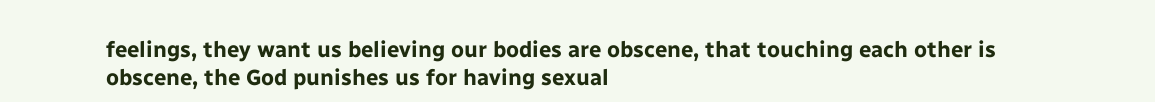feelings, they want us believing our bodies are obscene, that touching each other is obscene, the God punishes us for having sexual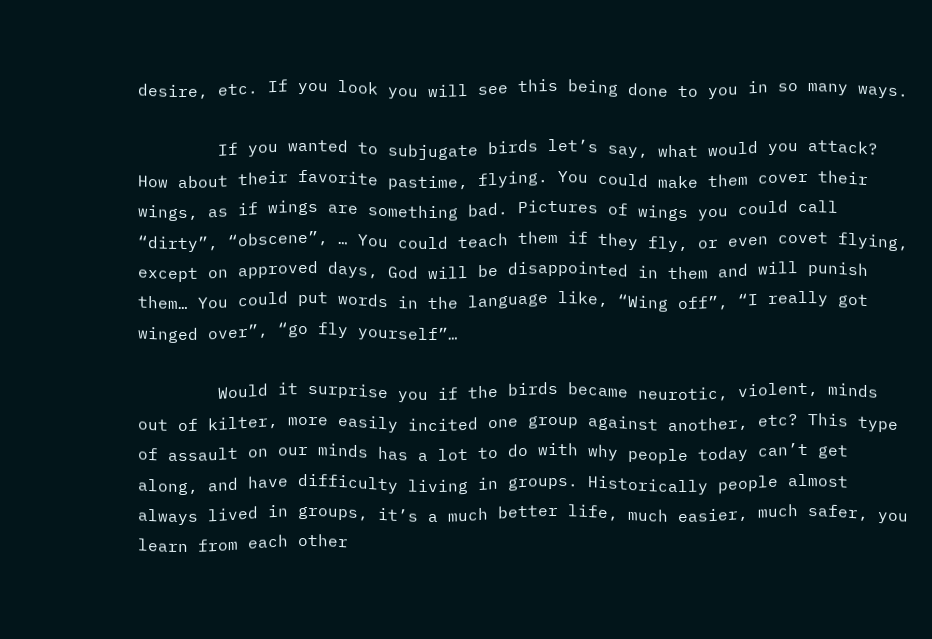desire, etc. If you look you will see this being done to you in so many ways.

        If you wanted to subjugate birds let’s say, what would you attack? How about their favorite pastime, flying. You could make them cover their wings, as if wings are something bad. Pictures of wings you could call “dirty”, “obscene”, … You could teach them if they fly, or even covet flying, except on approved days, God will be disappointed in them and will punish them… You could put words in the language like, “Wing off”, “I really got winged over”, “go fly yourself”…

        Would it surprise you if the birds became neurotic, violent, minds out of kilter, more easily incited one group against another, etc? This type of assault on our minds has a lot to do with why people today can’t get along, and have difficulty living in groups. Historically people almost always lived in groups, it’s a much better life, much easier, much safer, you learn from each other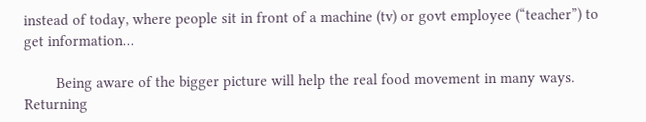instead of today, where people sit in front of a machine (tv) or govt employee (“teacher”) to get information…

        Being aware of the bigger picture will help the real food movement in many ways. Returning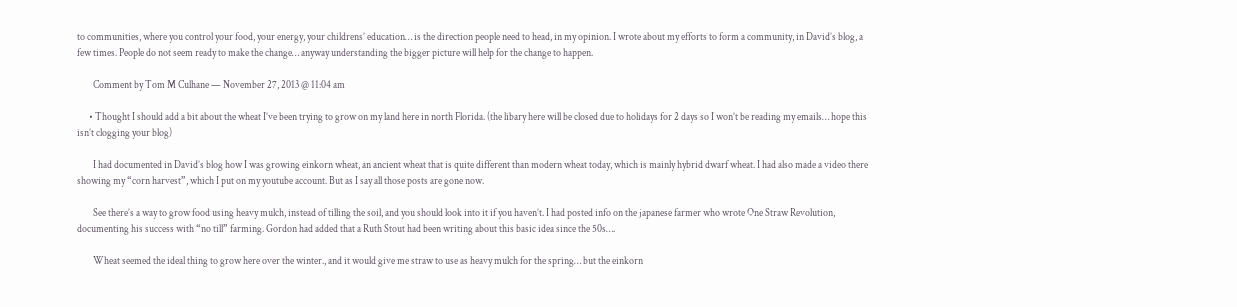to communities, where you control your food, your energy, your childrens’ education… is the direction people need to head, in my opinion. I wrote about my efforts to form a community, in David’s blog, a few times. People do not seem ready to make the change… anyway understanding the bigger picture will help for the change to happen.

        Comment by Tom M Culhane — November 27, 2013 @ 11:04 am

      • Thought I should add a bit about the wheat I’ve been trying to grow on my land here in north Florida. (the libary here will be closed due to holidays for 2 days so I won’t be reading my emails… hope this isn’t clogging your blog)

        I had documented in David’s blog how I was growing einkorn wheat, an ancient wheat that is quite different than modern wheat today, which is mainly hybrid dwarf wheat. I had also made a video there showing my “corn harvest”, which I put on my youtube account. But as I say all those posts are gone now.

        See there’s a way to grow food using heavy mulch, instead of tilling the soil, and you should look into it if you haven’t. I had posted info on the japanese farmer who wrote One Straw Revolution, documenting his success with “no till” farming. Gordon had added that a Ruth Stout had been writing about this basic idea since the 50s….

        Wheat seemed the ideal thing to grow here over the winter., and it would give me straw to use as heavy mulch for the spring… but the einkorn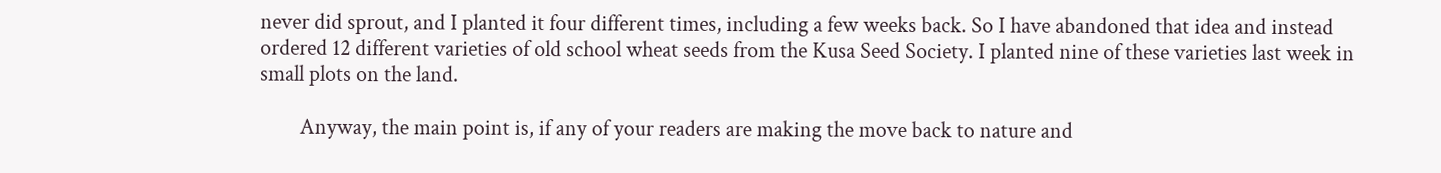never did sprout, and I planted it four different times, including a few weeks back. So I have abandoned that idea and instead ordered 12 different varieties of old school wheat seeds from the Kusa Seed Society. I planted nine of these varieties last week in small plots on the land.

        Anyway, the main point is, if any of your readers are making the move back to nature and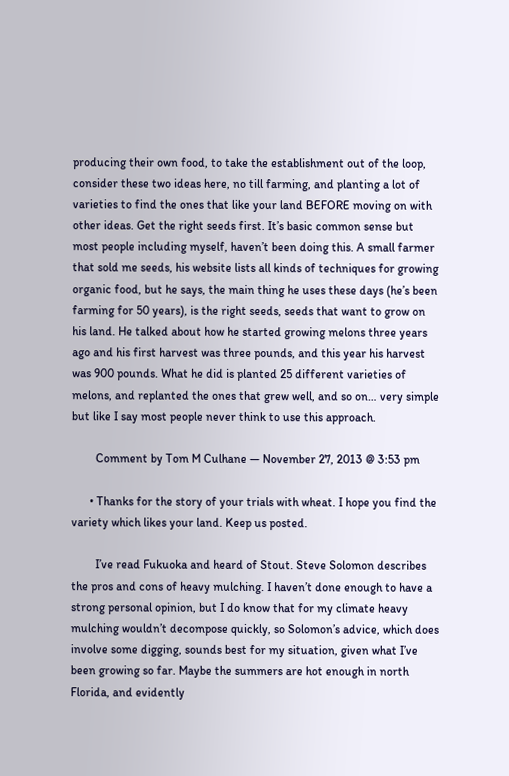producing their own food, to take the establishment out of the loop, consider these two ideas here, no till farming, and planting a lot of varieties to find the ones that like your land BEFORE moving on with other ideas. Get the right seeds first. It’s basic common sense but most people including myself, haven’t been doing this. A small farmer that sold me seeds, his website lists all kinds of techniques for growing organic food, but he says, the main thing he uses these days (he’s been farming for 50 years), is the right seeds, seeds that want to grow on his land. He talked about how he started growing melons three years ago and his first harvest was three pounds, and this year his harvest was 900 pounds. What he did is planted 25 different varieties of melons, and replanted the ones that grew well, and so on… very simple but like I say most people never think to use this approach.

        Comment by Tom M Culhane — November 27, 2013 @ 3:53 pm

      • Thanks for the story of your trials with wheat. I hope you find the variety which likes your land. Keep us posted.

        I’ve read Fukuoka and heard of Stout. Steve Solomon describes the pros and cons of heavy mulching. I haven’t done enough to have a strong personal opinion, but I do know that for my climate heavy mulching wouldn’t decompose quickly, so Solomon’s advice, which does involve some digging, sounds best for my situation, given what I’ve been growing so far. Maybe the summers are hot enough in north Florida, and evidently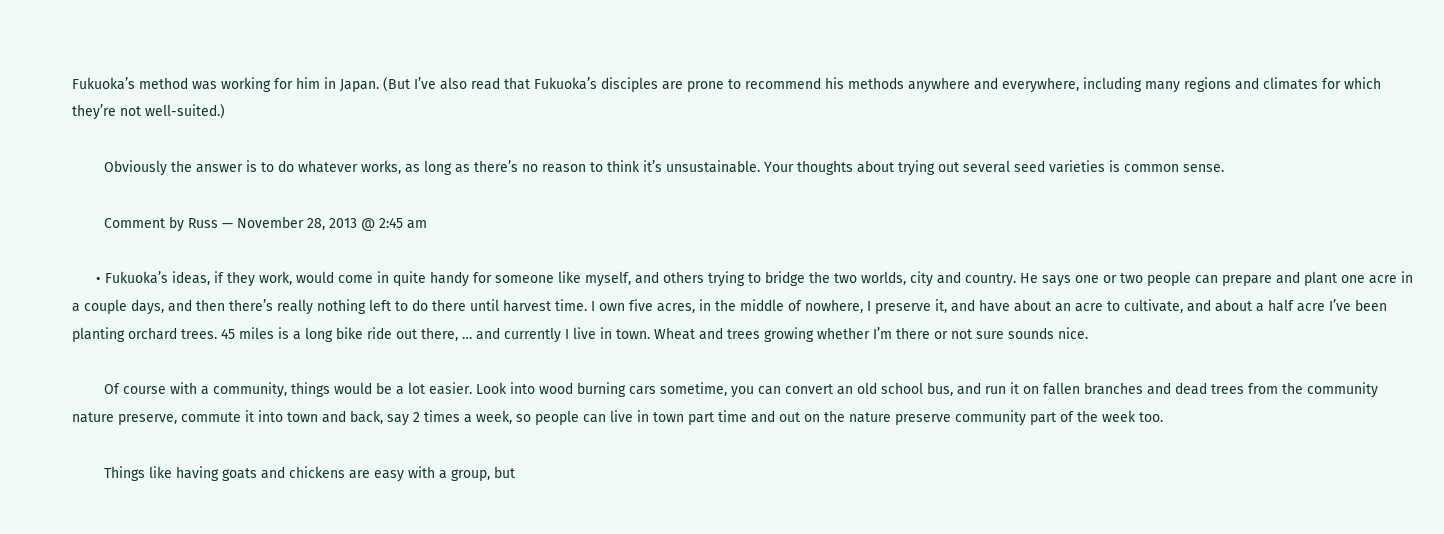Fukuoka’s method was working for him in Japan. (But I’ve also read that Fukuoka’s disciples are prone to recommend his methods anywhere and everywhere, including many regions and climates for which they’re not well-suited.)

        Obviously the answer is to do whatever works, as long as there’s no reason to think it’s unsustainable. Your thoughts about trying out several seed varieties is common sense.

        Comment by Russ — November 28, 2013 @ 2:45 am

      • Fukuoka’s ideas, if they work, would come in quite handy for someone like myself, and others trying to bridge the two worlds, city and country. He says one or two people can prepare and plant one acre in a couple days, and then there’s really nothing left to do there until harvest time. I own five acres, in the middle of nowhere, I preserve it, and have about an acre to cultivate, and about a half acre I’ve been planting orchard trees. 45 miles is a long bike ride out there, … and currently I live in town. Wheat and trees growing whether I’m there or not sure sounds nice.

        Of course with a community, things would be a lot easier. Look into wood burning cars sometime, you can convert an old school bus, and run it on fallen branches and dead trees from the community nature preserve, commute it into town and back, say 2 times a week, so people can live in town part time and out on the nature preserve community part of the week too.

        Things like having goats and chickens are easy with a group, but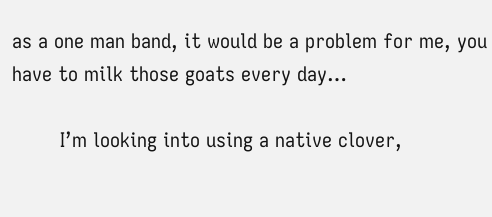as a one man band, it would be a problem for me, you have to milk those goats every day…

        I’m looking into using a native clover,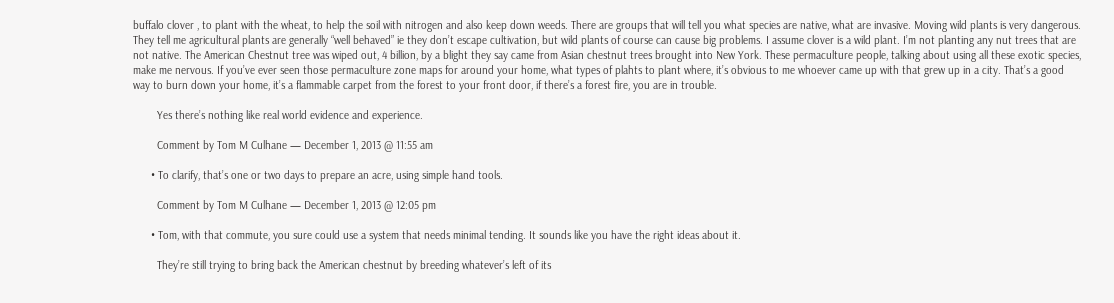buffalo clover , to plant with the wheat, to help the soil with nitrogen and also keep down weeds. There are groups that will tell you what species are native, what are invasive. Moving wild plants is very dangerous. They tell me agricultural plants are generally “well behaved” ie they don’t escape cultivation, but wild plants of course can cause big problems. I assume clover is a wild plant. I’m not planting any nut trees that are not native. The American Chestnut tree was wiped out, 4 billion, by a blight they say came from Asian chestnut trees brought into New York. These permaculture people, talking about using all these exotic species, make me nervous. If you’ve ever seen those permaculture zone maps for around your home, what types of plahts to plant where, it’s obvious to me whoever came up with that grew up in a city. That’s a good way to burn down your home, it’s a flammable carpet from the forest to your front door, if there’s a forest fire, you are in trouble.

        Yes there’s nothing like real world evidence and experience.

        Comment by Tom M Culhane — December 1, 2013 @ 11:55 am

      • To clarify, that’s one or two days to prepare an acre, using simple hand tools.

        Comment by Tom M Culhane — December 1, 2013 @ 12:05 pm

      • Tom, with that commute, you sure could use a system that needs minimal tending. It sounds like you have the right ideas about it.

        They’re still trying to bring back the American chestnut by breeding whatever’s left of its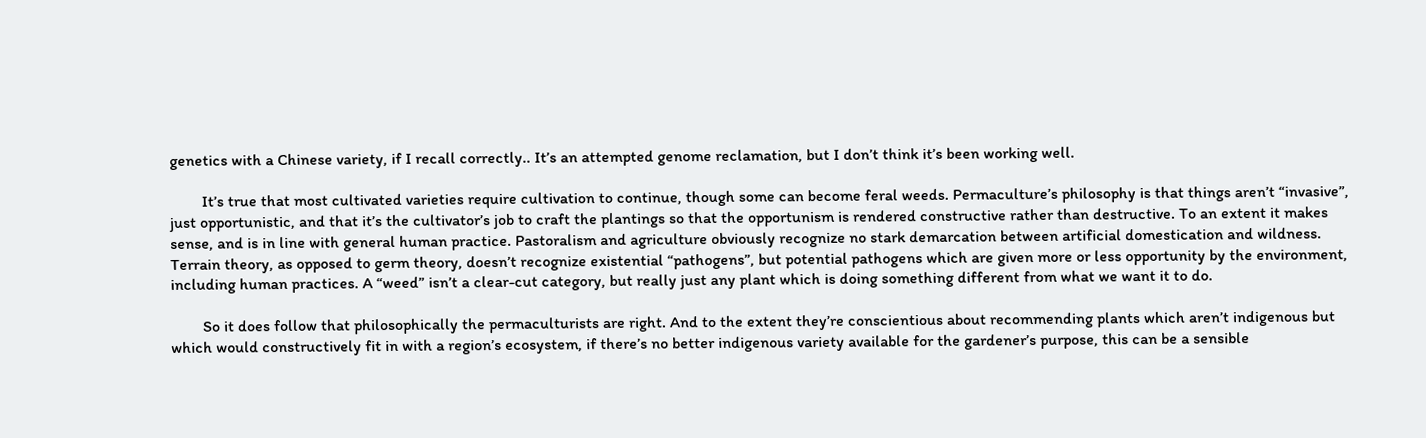genetics with a Chinese variety, if I recall correctly.. It’s an attempted genome reclamation, but I don’t think it’s been working well.

        It’s true that most cultivated varieties require cultivation to continue, though some can become feral weeds. Permaculture’s philosophy is that things aren’t “invasive”, just opportunistic, and that it’s the cultivator’s job to craft the plantings so that the opportunism is rendered constructive rather than destructive. To an extent it makes sense, and is in line with general human practice. Pastoralism and agriculture obviously recognize no stark demarcation between artificial domestication and wildness. Terrain theory, as opposed to germ theory, doesn’t recognize existential “pathogens”, but potential pathogens which are given more or less opportunity by the environment, including human practices. A “weed” isn’t a clear-cut category, but really just any plant which is doing something different from what we want it to do.

        So it does follow that philosophically the permaculturists are right. And to the extent they’re conscientious about recommending plants which aren’t indigenous but which would constructively fit in with a region’s ecosystem, if there’s no better indigenous variety available for the gardener’s purpose, this can be a sensible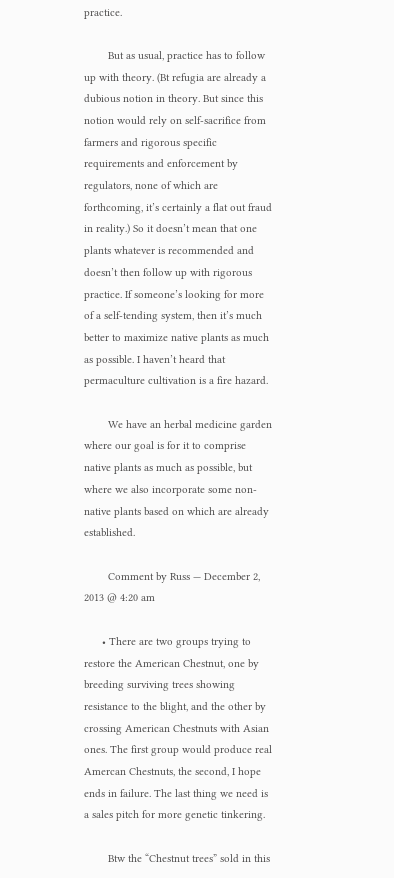practice.

        But as usual, practice has to follow up with theory. (Bt refugia are already a dubious notion in theory. But since this notion would rely on self-sacrifice from farmers and rigorous specific requirements and enforcement by regulators, none of which are forthcoming, it’s certainly a flat out fraud in reality.) So it doesn’t mean that one plants whatever is recommended and doesn’t then follow up with rigorous practice. If someone’s looking for more of a self-tending system, then it’s much better to maximize native plants as much as possible. I haven’t heard that permaculture cultivation is a fire hazard.

        We have an herbal medicine garden where our goal is for it to comprise native plants as much as possible, but where we also incorporate some non-native plants based on which are already established.

        Comment by Russ — December 2, 2013 @ 4:20 am

      • There are two groups trying to restore the American Chestnut, one by breeding surviving trees showing resistance to the blight, and the other by crossing American Chestnuts with Asian ones. The first group would produce real Amercan Chestnuts, the second, I hope ends in failure. The last thing we need is a sales pitch for more genetic tinkering.

        Btw the “Chestnut trees” sold in this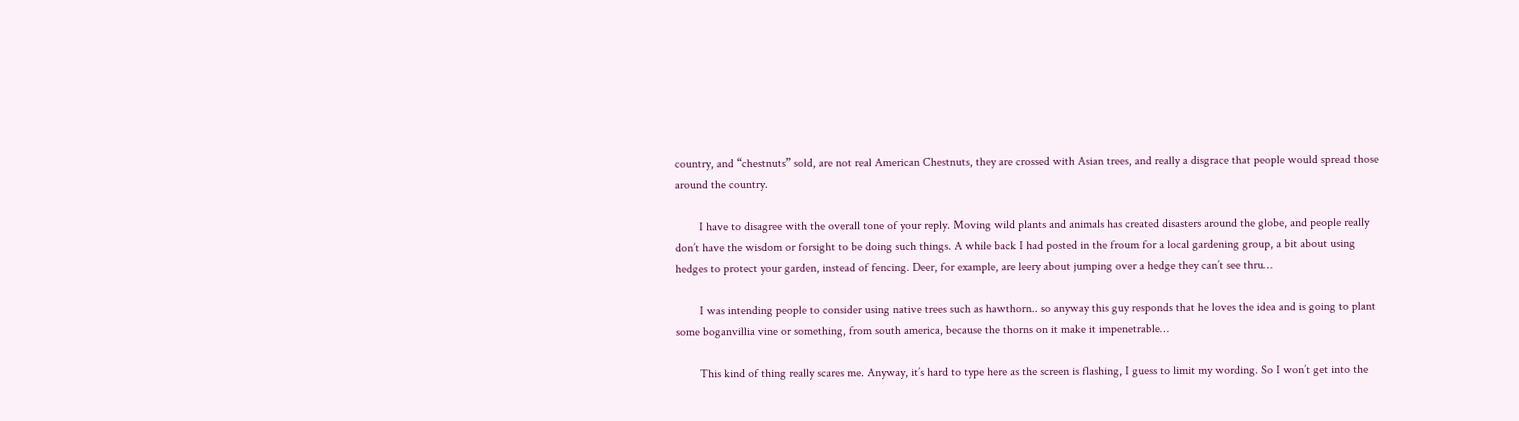country, and “chestnuts” sold, are not real American Chestnuts, they are crossed with Asian trees, and really a disgrace that people would spread those around the country.

        I have to disagree with the overall tone of your reply. Moving wild plants and animals has created disasters around the globe, and people really don’t have the wisdom or forsight to be doing such things. A while back I had posted in the froum for a local gardening group, a bit about using hedges to protect your garden, instead of fencing. Deer, for example, are leery about jumping over a hedge they can’t see thru…

        I was intending people to consider using native trees such as hawthorn.. so anyway this guy responds that he loves the idea and is going to plant some boganvillia vine or something, from south america, because the thorns on it make it impenetrable…

        This kind of thing really scares me. Anyway, it’s hard to type here as the screen is flashing, I guess to limit my wording. So I won’t get into the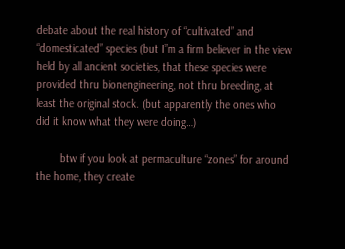debate about the real history of “cultivated” and “domesticated” species (but I”m a firm believer in the view held by all ancient societies, that these species were provided thru bionengineering, not thru breeding, at least the original stock. (but apparently the ones who did it know what they were doing…)

        btw if you look at permaculture “zones” for around the home, they create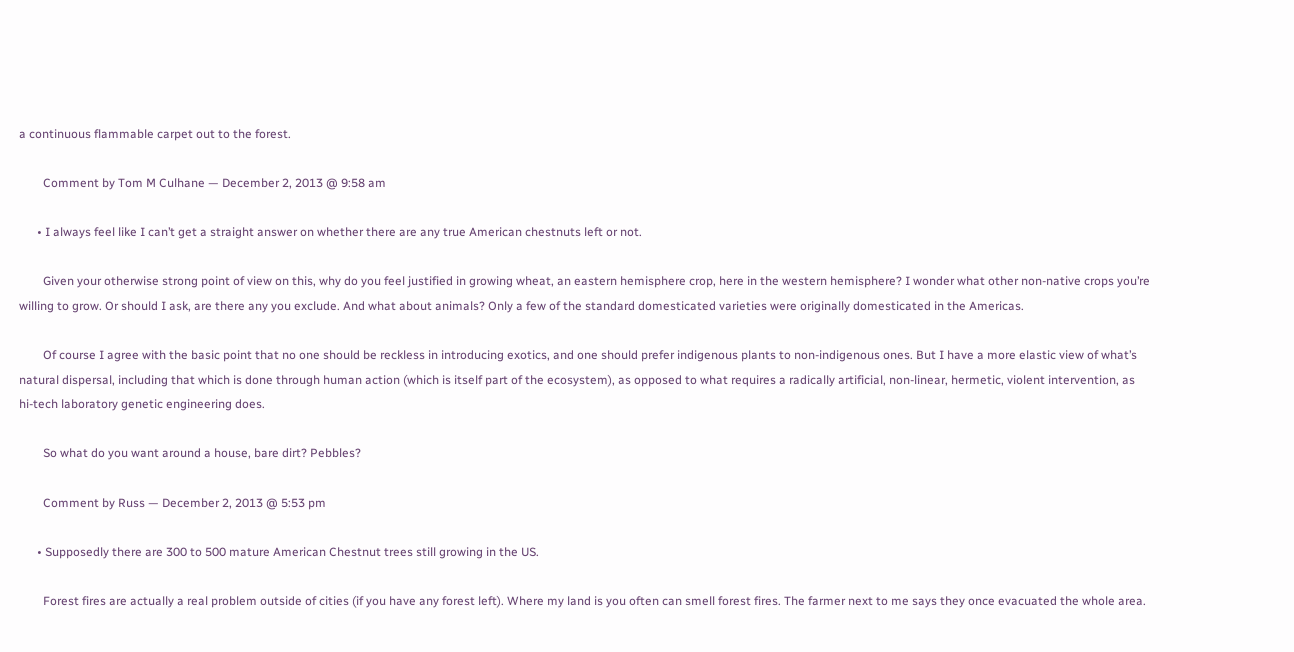a continuous flammable carpet out to the forest.

        Comment by Tom M Culhane — December 2, 2013 @ 9:58 am

      • I always feel like I can’t get a straight answer on whether there are any true American chestnuts left or not.

        Given your otherwise strong point of view on this, why do you feel justified in growing wheat, an eastern hemisphere crop, here in the western hemisphere? I wonder what other non-native crops you’re willing to grow. Or should I ask, are there any you exclude. And what about animals? Only a few of the standard domesticated varieties were originally domesticated in the Americas.

        Of course I agree with the basic point that no one should be reckless in introducing exotics, and one should prefer indigenous plants to non-indigenous ones. But I have a more elastic view of what’s natural dispersal, including that which is done through human action (which is itself part of the ecosystem), as opposed to what requires a radically artificial, non-linear, hermetic, violent intervention, as hi-tech laboratory genetic engineering does.

        So what do you want around a house, bare dirt? Pebbles?

        Comment by Russ — December 2, 2013 @ 5:53 pm

      • Supposedly there are 300 to 500 mature American Chestnut trees still growing in the US.

        Forest fires are actually a real problem outside of cities (if you have any forest left). Where my land is you often can smell forest fires. The farmer next to me says they once evacuated the whole area.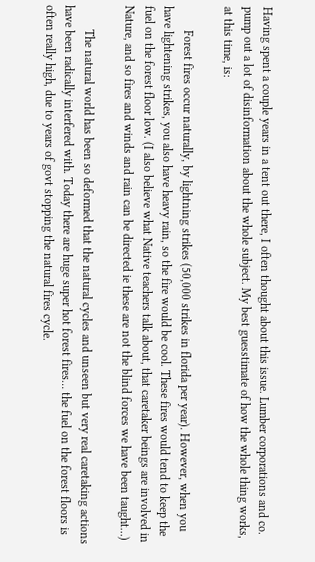Having spent a couple years in a tent out there, I often thought about this issue. Lumber corporations and co. pump out a lot of disinformation about the whole subject. My best guesstimate of how the whole thing works, at this time, is:

        Forest fires occur naturally, by lightning strikes (50,000 strikes in florida per year). However, when you have lightening strikes, you also have heavy rain, so the fire would be cool. These fires would tend to keep the fuel on the forest floor low. (I also believe what Native teachers talk about, that caretaker beings are involved in Nature, and so fires and winds and rain can be directed ie these are not the blind forces we have been taught…)

        The natural world has been so deformed that the natural cycles and unseen but very real caretaking actions have been radically interfered with. Today there are huge super hot forest fires… the fuel on the forest floors is often really high, due to years of govt stopping the natural fires cycle.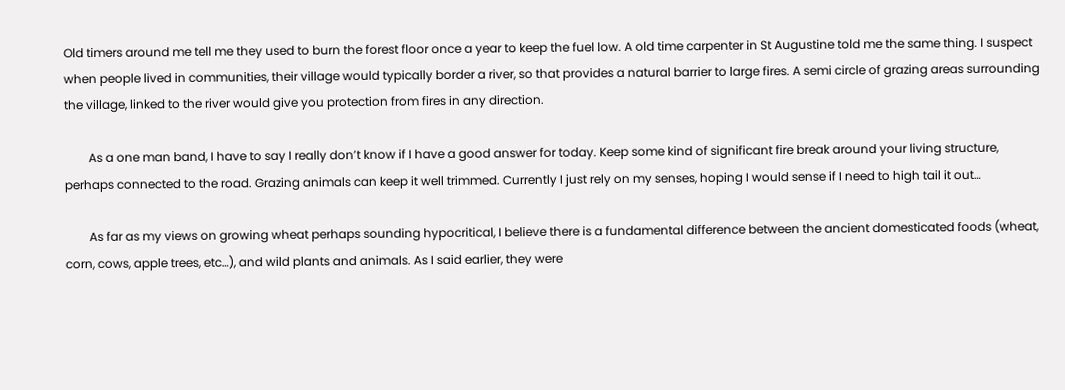Old timers around me tell me they used to burn the forest floor once a year to keep the fuel low. A old time carpenter in St Augustine told me the same thing. I suspect when people lived in communities, their village would typically border a river, so that provides a natural barrier to large fires. A semi circle of grazing areas surrounding the village, linked to the river would give you protection from fires in any direction.

        As a one man band, I have to say I really don’t know if I have a good answer for today. Keep some kind of significant fire break around your living structure, perhaps connected to the road. Grazing animals can keep it well trimmed. Currently I just rely on my senses, hoping I would sense if I need to high tail it out…

        As far as my views on growing wheat perhaps sounding hypocritical, I believe there is a fundamental difference between the ancient domesticated foods (wheat, corn, cows, apple trees, etc…), and wild plants and animals. As I said earlier, they were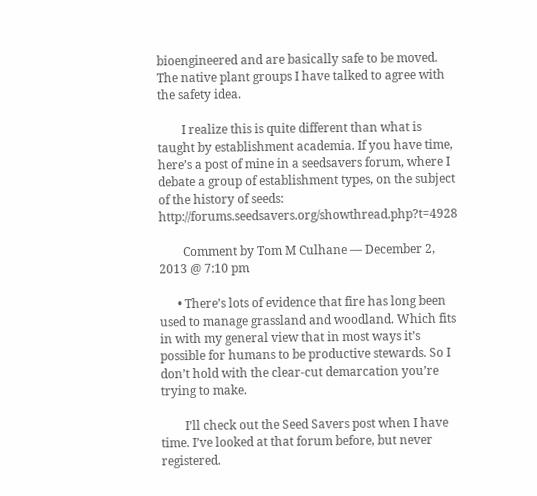bioengineered and are basically safe to be moved. The native plant groups I have talked to agree with the safety idea.

        I realize this is quite different than what is taught by establishment academia. If you have time, here’s a post of mine in a seedsavers forum, where I debate a group of establishment types, on the subject of the history of seeds: http://forums.seedsavers.org/showthread.php?t=4928

        Comment by Tom M Culhane — December 2, 2013 @ 7:10 pm

      • There’s lots of evidence that fire has long been used to manage grassland and woodland. Which fits in with my general view that in most ways it’s possible for humans to be productive stewards. So I don’t hold with the clear-cut demarcation you’re trying to make.

        I’ll check out the Seed Savers post when I have time. I’ve looked at that forum before, but never registered.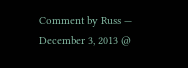Comment by Russ — December 3, 2013 @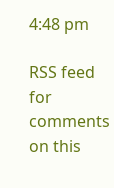4:48 pm

RSS feed for comments on this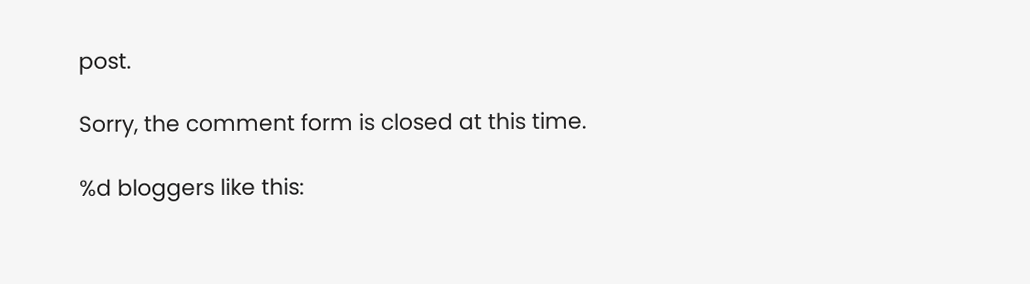post.

Sorry, the comment form is closed at this time.

%d bloggers like this: